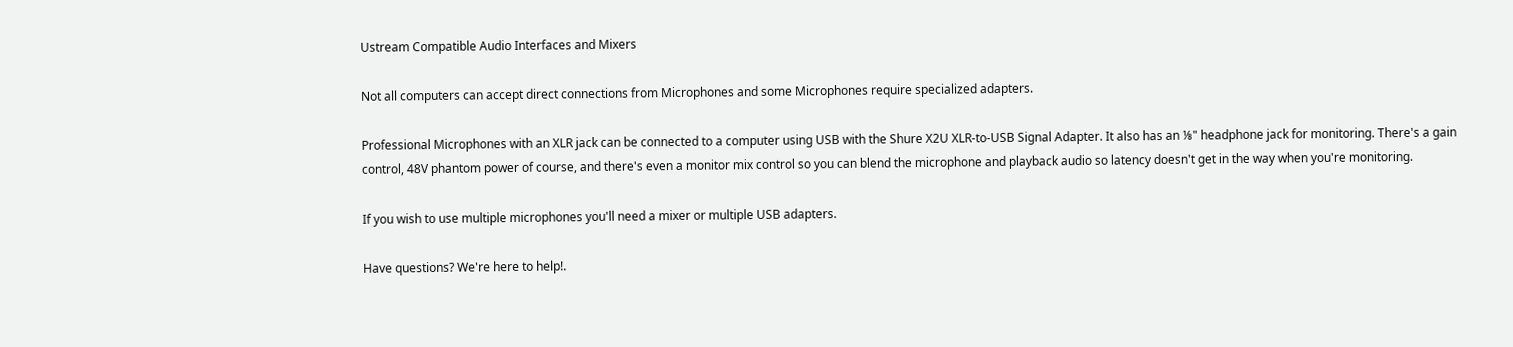Ustream Compatible Audio Interfaces and Mixers

Not all computers can accept direct connections from Microphones and some Microphones require specialized adapters.

Professional Microphones with an XLR jack can be connected to a computer using USB with the Shure X2U XLR-to-USB Signal Adapter. It also has an ⅛" headphone jack for monitoring. There's a gain control, 48V phantom power of course, and there's even a monitor mix control so you can blend the microphone and playback audio so latency doesn't get in the way when you're monitoring.

If you wish to use multiple microphones you'll need a mixer or multiple USB adapters.

Have questions? We're here to help!.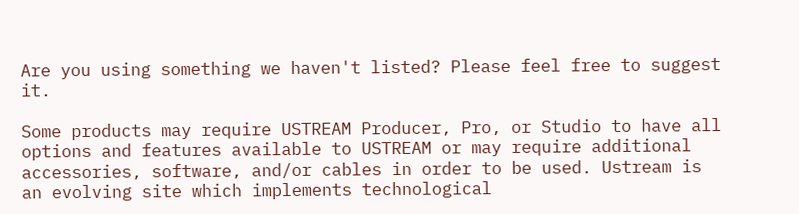Are you using something we haven't listed? Please feel free to suggest it.

Some products may require USTREAM Producer, Pro, or Studio to have all options and features available to USTREAM or may require additional accessories, software, and/or cables in order to be used. Ustream is an evolving site which implements technological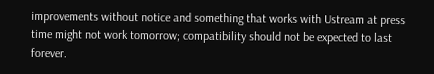improvements without notice and something that works with Ustream at press time might not work tomorrow; compatibility should not be expected to last forever.